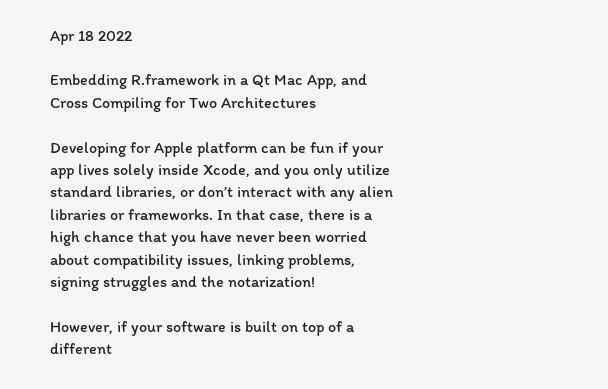Apr 18 2022

Embedding R.framework in a Qt Mac App, and Cross Compiling for Two Architectures

Developing for Apple platform can be fun if your app lives solely inside Xcode, and you only utilize standard libraries, or don’t interact with any alien libraries or frameworks. In that case, there is a high chance that you have never been worried about compatibility issues, linking problems, signing struggles and the notarization!

However, if your software is built on top of a different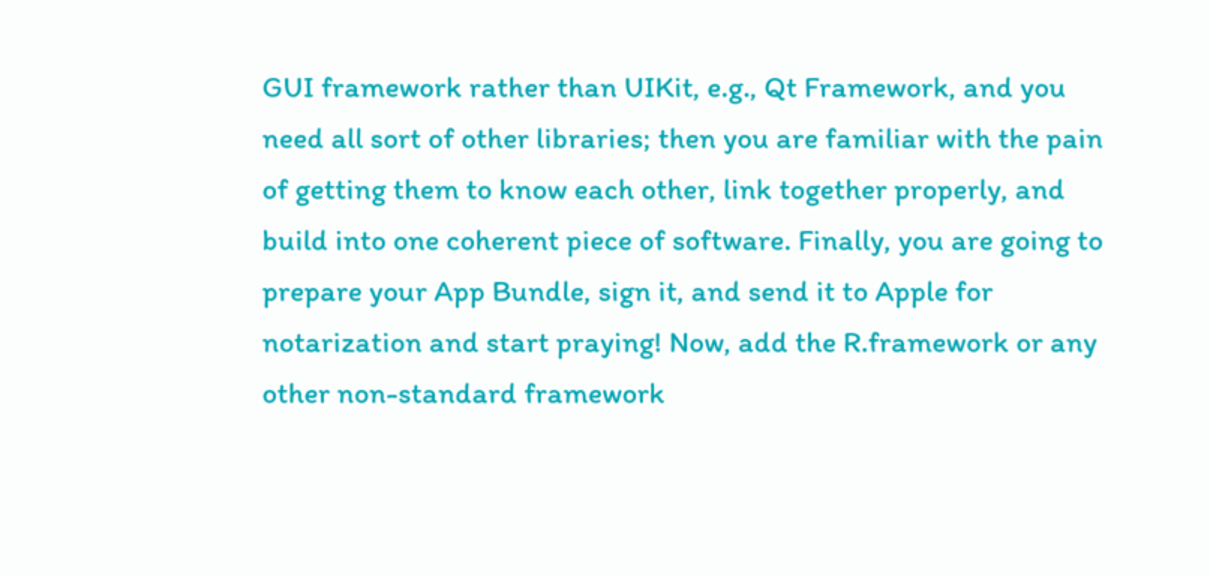GUI framework rather than UIKit, e.g., Qt Framework, and you need all sort of other libraries; then you are familiar with the pain of getting them to know each other, link together properly, and build into one coherent piece of software. Finally, you are going to prepare your App Bundle, sign it, and send it to Apple for notarization and start praying! Now, add the R.framework or any other non-standard framework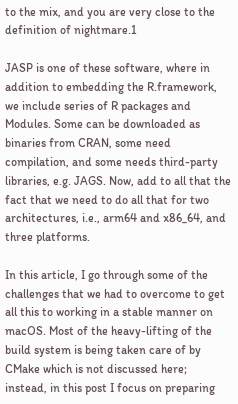to the mix, and you are very close to the definition of nightmare.1

JASP is one of these software, where in addition to embedding the R.framework, we include series of R packages and Modules. Some can be downloaded as binaries from CRAN, some need compilation, and some needs third-party libraries, e.g. JAGS. Now, add to all that the fact that we need to do all that for two architectures, i.e., arm64 and x86_64, and three platforms.

In this article, I go through some of the challenges that we had to overcome to get all this to working in a stable manner on macOS. Most of the heavy-lifting of the build system is being taken care of by CMake which is not discussed here; instead, in this post I focus on preparing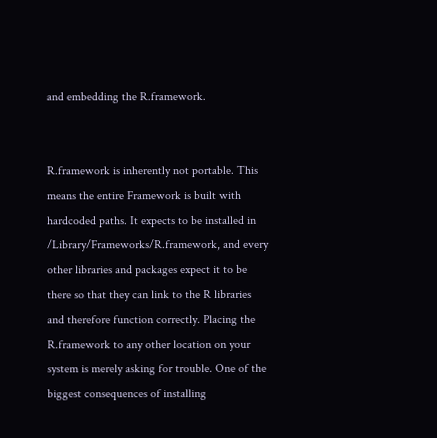and embedding the R.framework.


R.framework is inherently not portable. This means the entire Framework is built with hardcoded paths. It expects to be installed in /Library/Frameworks/R.framework, and every other libraries and packages expect it to be there so that they can link to the R libraries and therefore function correctly. Placing the R.framework to any other location on your system is merely asking for trouble. One of the biggest consequences of installing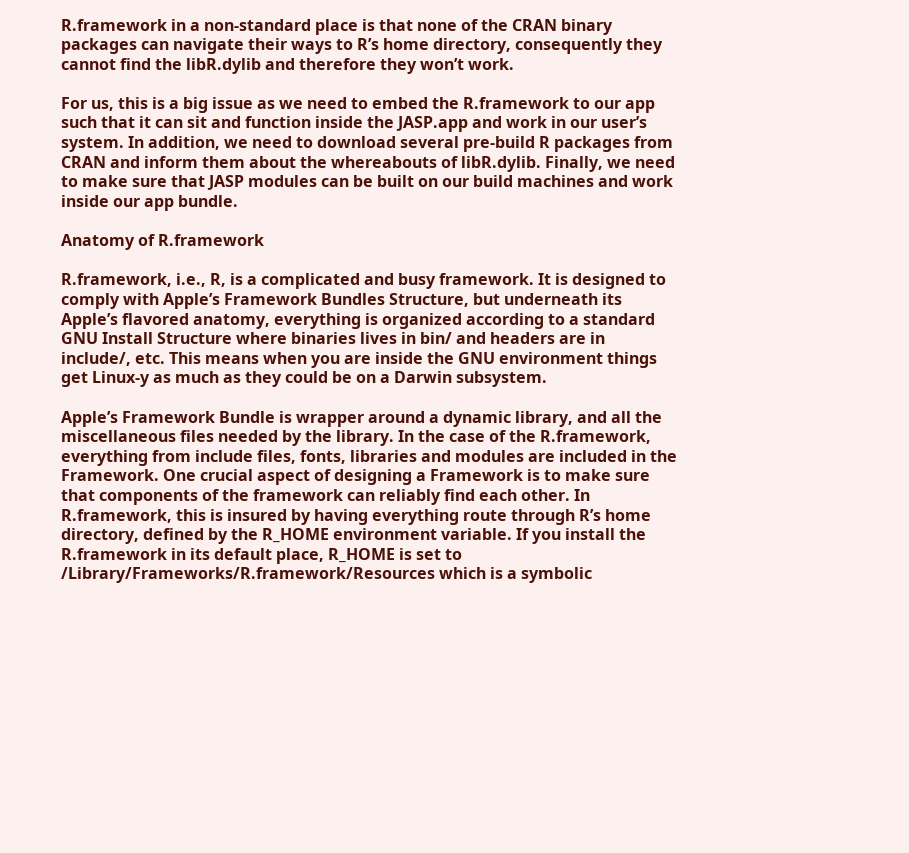R.framework in a non-standard place is that none of the CRAN binary packages can navigate their ways to R’s home directory, consequently they cannot find the libR.dylib and therefore they won’t work.

For us, this is a big issue as we need to embed the R.framework to our app such that it can sit and function inside the JASP.app and work in our user’s system. In addition, we need to download several pre-build R packages from CRAN and inform them about the whereabouts of libR.dylib. Finally, we need to make sure that JASP modules can be built on our build machines and work inside our app bundle.

Anatomy of R.framework

R.framework, i.e., R, is a complicated and busy framework. It is designed to comply with Apple’s Framework Bundles Structure, but underneath its Apple’s flavored anatomy, everything is organized according to a standard GNU Install Structure where binaries lives in bin/ and headers are in include/, etc. This means when you are inside the GNU environment things get Linux-y as much as they could be on a Darwin subsystem.

Apple’s Framework Bundle is wrapper around a dynamic library, and all the miscellaneous files needed by the library. In the case of the R.framework, everything from include files, fonts, libraries and modules are included in the Framework. One crucial aspect of designing a Framework is to make sure that components of the framework can reliably find each other. In R.framework, this is insured by having everything route through R’s home directory, defined by the R_HOME environment variable. If you install the R.framework in its default place, R_HOME is set to /Library/Frameworks/R.framework/Resources which is a symbolic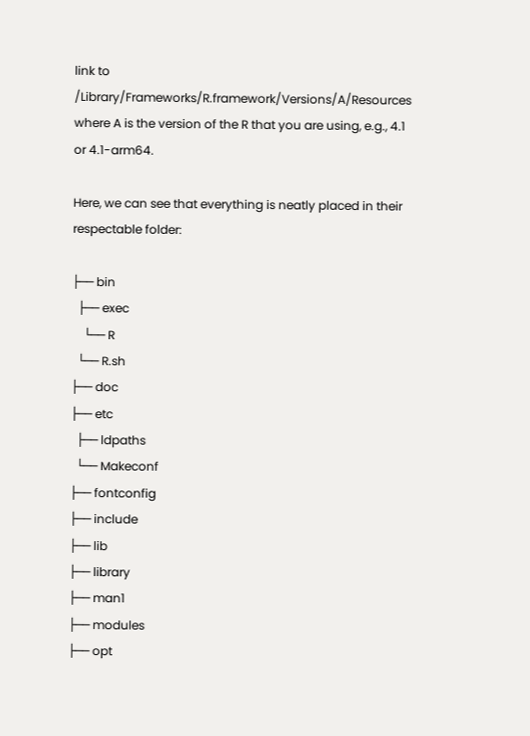link to /Library/Frameworks/R.framework/Versions/A/Resources where A is the version of the R that you are using, e.g., 4.1 or 4.1-arm64.

Here, we can see that everything is neatly placed in their respectable folder:

├── bin
  ├── exec
    └── R
  └── R.sh
├── doc
├── etc
  ├── ldpaths
  └── Makeconf
├── fontconfig
├── include
├── lib
├── library
├── man1
├── modules
├── opt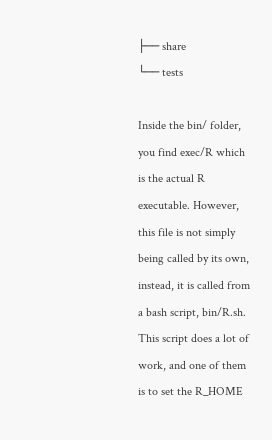├── share
└── tests

Inside the bin/ folder, you find exec/R which is the actual R executable. However, this file is not simply being called by its own, instead, it is called from a bash script, bin/R.sh. This script does a lot of work, and one of them is to set the R_HOME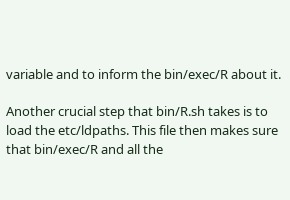variable and to inform the bin/exec/R about it.

Another crucial step that bin/R.sh takes is to load the etc/ldpaths. This file then makes sure that bin/exec/R and all the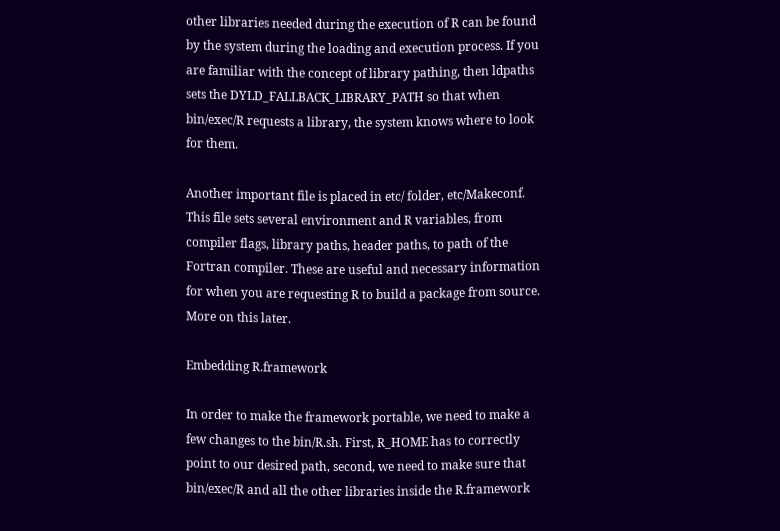other libraries needed during the execution of R can be found by the system during the loading and execution process. If you are familiar with the concept of library pathing, then ldpaths sets the DYLD_FALLBACK_LIBRARY_PATH so that when bin/exec/R requests a library, the system knows where to look for them.

Another important file is placed in etc/ folder, etc/Makeconf. This file sets several environment and R variables, from compiler flags, library paths, header paths, to path of the Fortran compiler. These are useful and necessary information for when you are requesting R to build a package from source. More on this later.

Embedding R.framework

In order to make the framework portable, we need to make a few changes to the bin/R.sh. First, R_HOME has to correctly point to our desired path, second, we need to make sure that bin/exec/R and all the other libraries inside the R.framework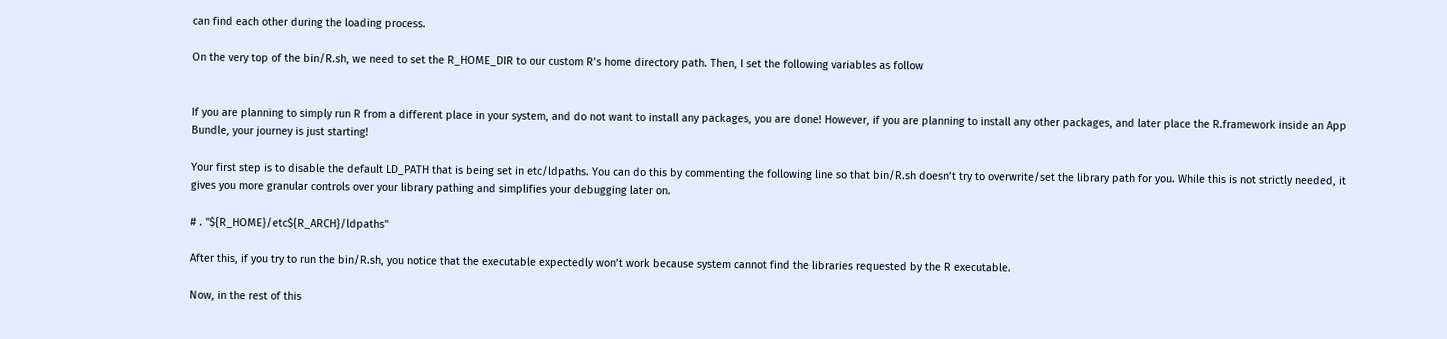can find each other during the loading process.

On the very top of the bin/R.sh, we need to set the R_HOME_DIR to our custom R’s home directory path. Then, I set the following variables as follow


If you are planning to simply run R from a different place in your system, and do not want to install any packages, you are done! However, if you are planning to install any other packages, and later place the R.framework inside an App Bundle, your journey is just starting!

Your first step is to disable the default LD_PATH that is being set in etc/ldpaths. You can do this by commenting the following line so that bin/R.sh doesn’t try to overwrite/set the library path for you. While this is not strictly needed, it gives you more granular controls over your library pathing and simplifies your debugging later on.

# . "${R_HOME}/etc${R_ARCH}/ldpaths"

After this, if you try to run the bin/R.sh, you notice that the executable expectedly won’t work because system cannot find the libraries requested by the R executable.

Now, in the rest of this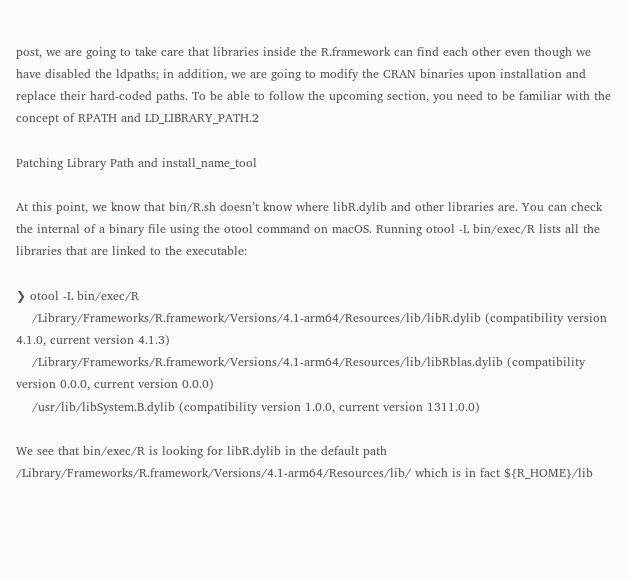post, we are going to take care that libraries inside the R.framework can find each other even though we have disabled the ldpaths; in addition, we are going to modify the CRAN binaries upon installation and replace their hard-coded paths. To be able to follow the upcoming section, you need to be familiar with the concept of RPATH and LD_LIBRARY_PATH.2

Patching Library Path and install_name_tool

At this point, we know that bin/R.sh doesn’t know where libR.dylib and other libraries are. You can check the internal of a binary file using the otool command on macOS. Running otool -L bin/exec/R lists all the libraries that are linked to the executable:

❯ otool -L bin/exec/R
    /Library/Frameworks/R.framework/Versions/4.1-arm64/Resources/lib/libR.dylib (compatibility version 4.1.0, current version 4.1.3)
    /Library/Frameworks/R.framework/Versions/4.1-arm64/Resources/lib/libRblas.dylib (compatibility version 0.0.0, current version 0.0.0)
    /usr/lib/libSystem.B.dylib (compatibility version 1.0.0, current version 1311.0.0)

We see that bin/exec/R is looking for libR.dylib in the default path /Library/Frameworks/R.framework/Versions/4.1-arm64/Resources/lib/ which is in fact ${R_HOME}/lib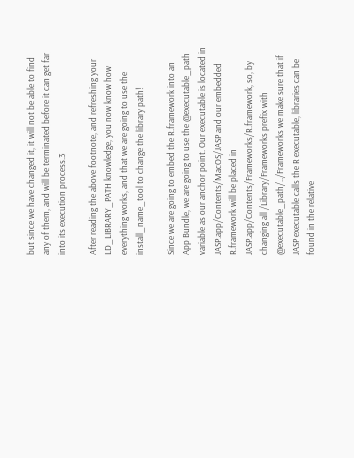but since we have changed it, it will not be able to find any of them, and will be terminated before it can get far into its execution process.3

After reading the above footnote, and refreshing your LD_LIBRARY_PATH knowledge, you now know how everything works, and that we are going to use the install_name_tool to change the library path!

Since we are going to embed the R.framework into an App Bundle, we are going to use the @executable_path variable as our anchor point. Our executable is located in JASP.app/Contents/MacOS/JASP and our embedded R.framework will be placed in JASP.app/Contents/Frameworks/R.framework, so, by changing all /Library/Frameworks prefix with @executable_path/../Frameworks we make sure that if JASP executable calls the R executable, libraries can be found in the relative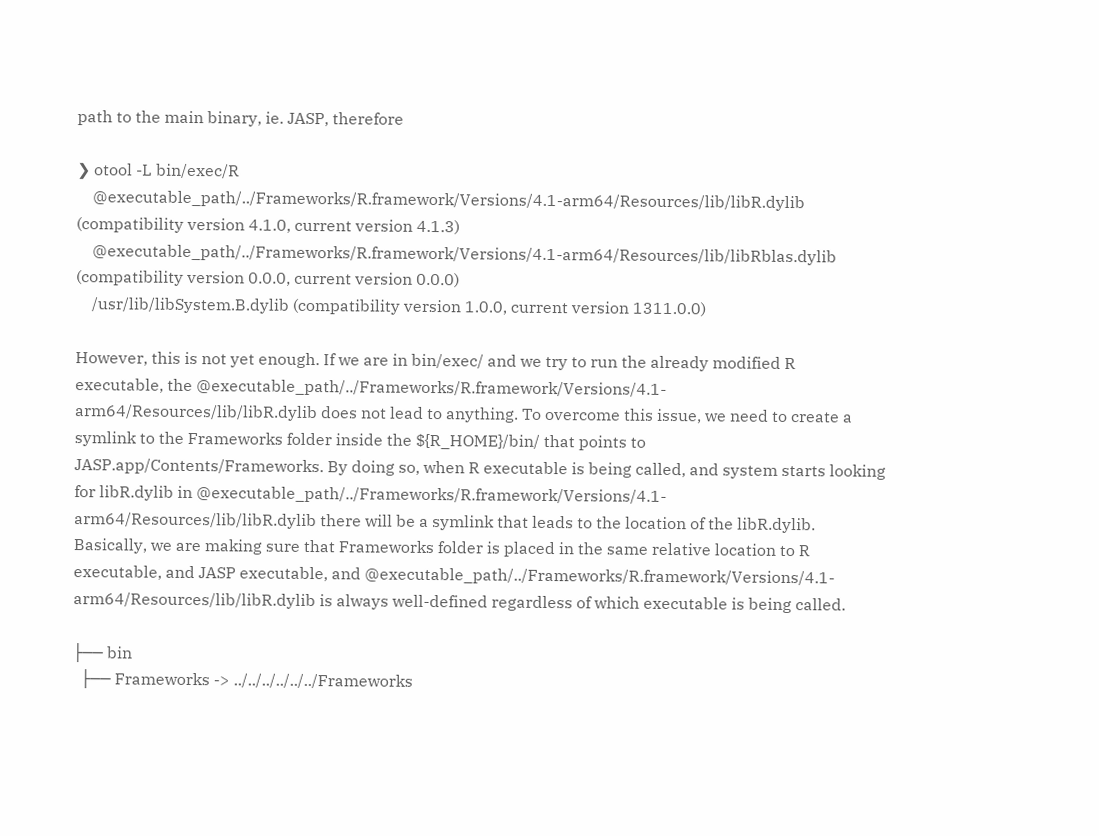path to the main binary, ie. JASP, therefore

❯ otool -L bin/exec/R
    @executable_path/../Frameworks/R.framework/Versions/4.1-arm64/Resources/lib/libR.dylib (compatibility version 4.1.0, current version 4.1.3)
    @executable_path/../Frameworks/R.framework/Versions/4.1-arm64/Resources/lib/libRblas.dylib (compatibility version 0.0.0, current version 0.0.0)
    /usr/lib/libSystem.B.dylib (compatibility version 1.0.0, current version 1311.0.0)

However, this is not yet enough. If we are in bin/exec/ and we try to run the already modified R executable, the @executable_path/../Frameworks/R.framework/Versions/4.1-arm64/Resources/lib/libR.dylib does not lead to anything. To overcome this issue, we need to create a symlink to the Frameworks folder inside the ${R_HOME}/bin/ that points to JASP.app/Contents/Frameworks. By doing so, when R executable is being called, and system starts looking for libR.dylib in @executable_path/../Frameworks/R.framework/Versions/4.1-arm64/Resources/lib/libR.dylib there will be a symlink that leads to the location of the libR.dylib. Basically, we are making sure that Frameworks folder is placed in the same relative location to R executable, and JASP executable, and @executable_path/../Frameworks/R.framework/Versions/4.1-arm64/Resources/lib/libR.dylib is always well-defined regardless of which executable is being called.

├── bin
  ├── Frameworks -> ../../../../../../Frameworks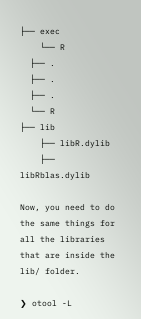├── exec
    └── R
  ├── .
  ├── .
  ├── .
  └── R
├── lib
    ├── libR.dylib
    ├── libRblas.dylib

Now, you need to do the same things for all the libraries that are inside the lib/ folder.

❯ otool -L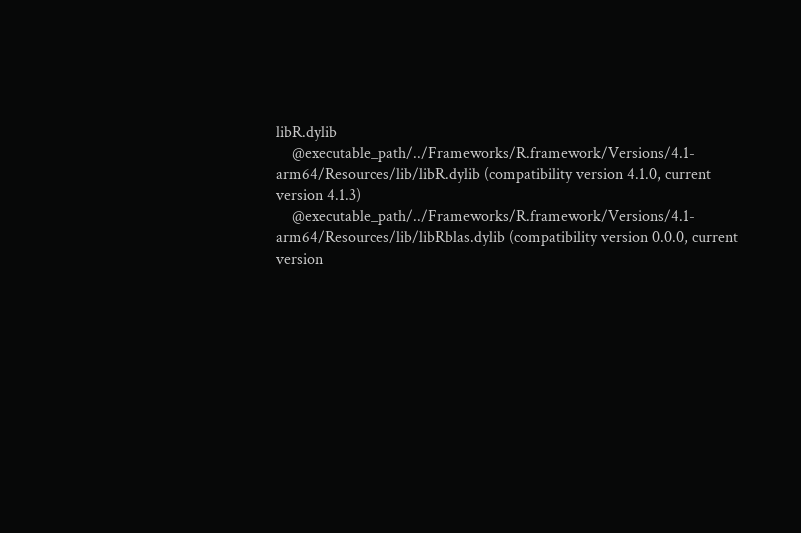libR.dylib
    @executable_path/../Frameworks/R.framework/Versions/4.1-arm64/Resources/lib/libR.dylib (compatibility version 4.1.0, current version 4.1.3)
    @executable_path/../Frameworks/R.framework/Versions/4.1-arm64/Resources/lib/libRblas.dylib (compatibility version 0.0.0, current version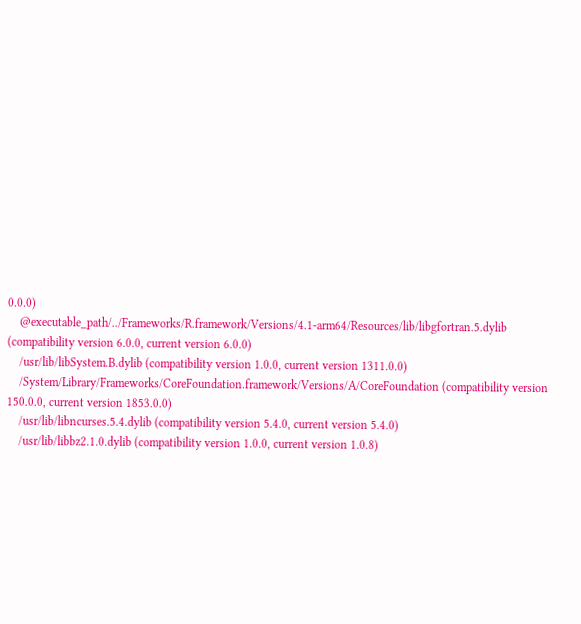0.0.0)
    @executable_path/../Frameworks/R.framework/Versions/4.1-arm64/Resources/lib/libgfortran.5.dylib (compatibility version 6.0.0, current version 6.0.0)
    /usr/lib/libSystem.B.dylib (compatibility version 1.0.0, current version 1311.0.0)
    /System/Library/Frameworks/CoreFoundation.framework/Versions/A/CoreFoundation (compatibility version 150.0.0, current version 1853.0.0)
    /usr/lib/libncurses.5.4.dylib (compatibility version 5.4.0, current version 5.4.0)
    /usr/lib/libbz2.1.0.dylib (compatibility version 1.0.0, current version 1.0.8)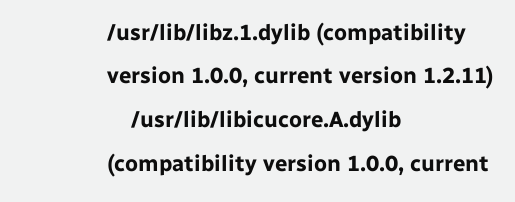/usr/lib/libz.1.dylib (compatibility version 1.0.0, current version 1.2.11)
    /usr/lib/libicucore.A.dylib (compatibility version 1.0.0, current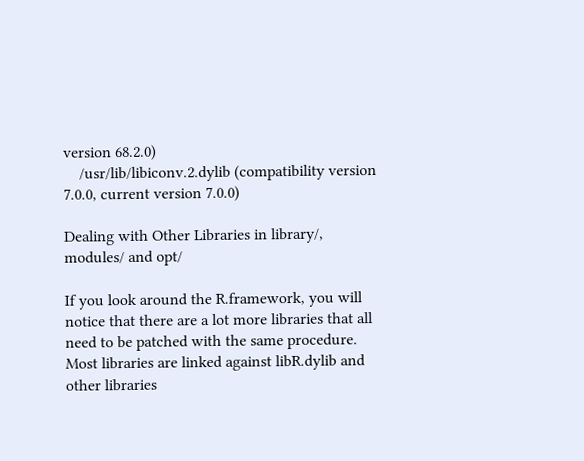version 68.2.0)
    /usr/lib/libiconv.2.dylib (compatibility version 7.0.0, current version 7.0.0)

Dealing with Other Libraries in library/, modules/ and opt/

If you look around the R.framework, you will notice that there are a lot more libraries that all need to be patched with the same procedure. Most libraries are linked against libR.dylib and other libraries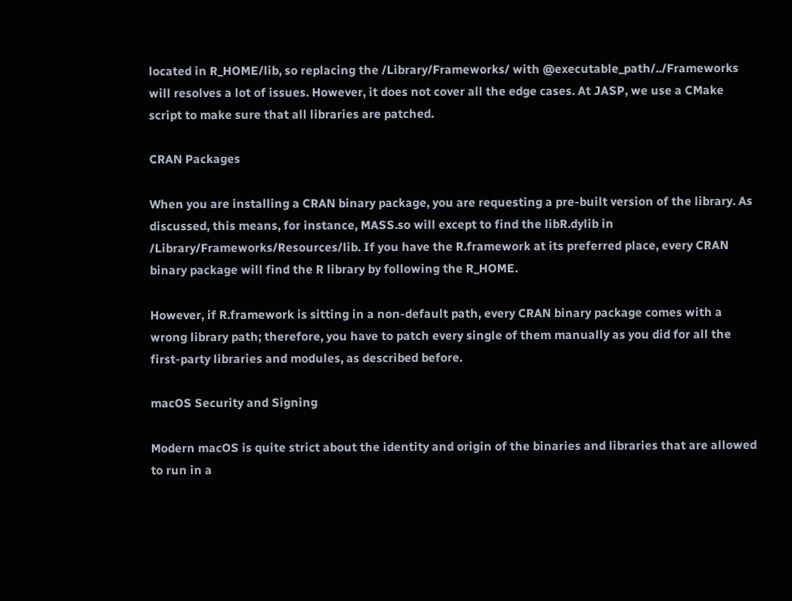located in R_HOME/lib, so replacing the /Library/Frameworks/ with @executable_path/../Frameworks will resolves a lot of issues. However, it does not cover all the edge cases. At JASP, we use a CMake script to make sure that all libraries are patched.

CRAN Packages

When you are installing a CRAN binary package, you are requesting a pre-built version of the library. As discussed, this means, for instance, MASS.so will except to find the libR.dylib in /Library/Frameworks/Resources/lib. If you have the R.framework at its preferred place, every CRAN binary package will find the R library by following the R_HOME.

However, if R.framework is sitting in a non-default path, every CRAN binary package comes with a wrong library path; therefore, you have to patch every single of them manually as you did for all the first-party libraries and modules, as described before.

macOS Security and Signing

Modern macOS is quite strict about the identity and origin of the binaries and libraries that are allowed to run in a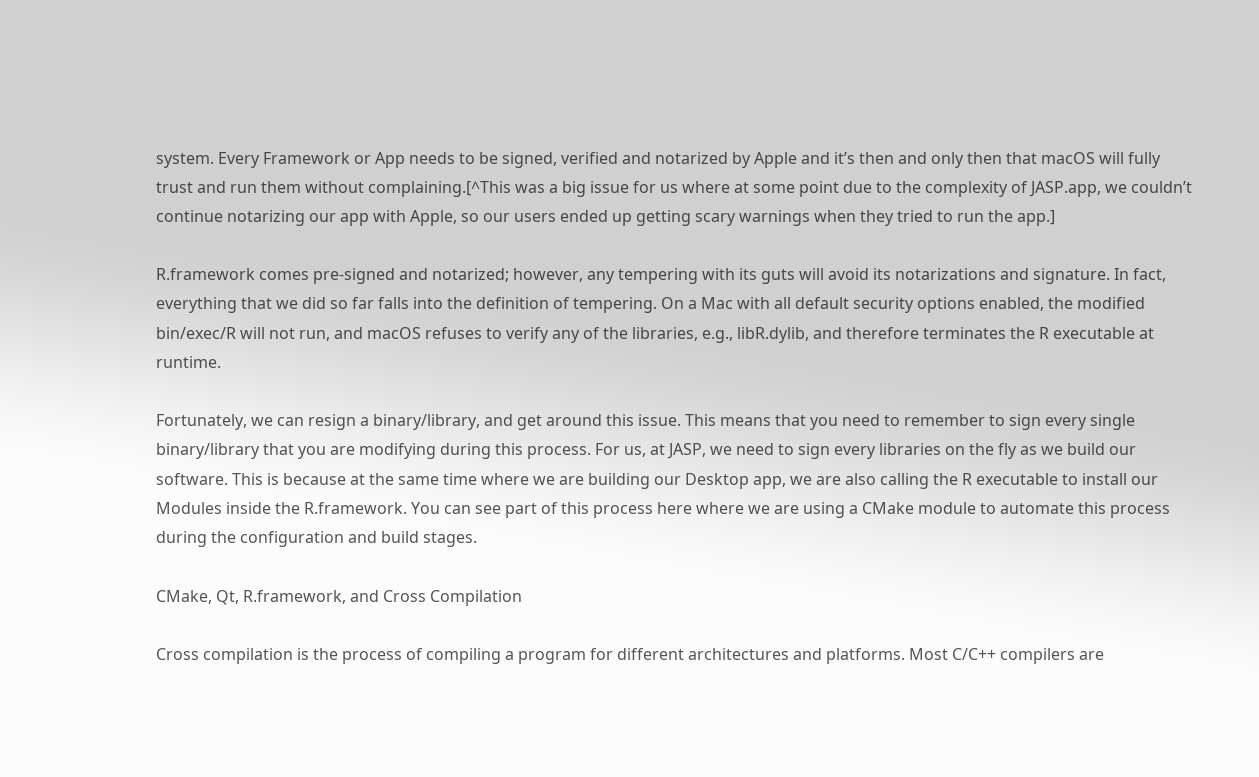system. Every Framework or App needs to be signed, verified and notarized by Apple and it’s then and only then that macOS will fully trust and run them without complaining.[^This was a big issue for us where at some point due to the complexity of JASP.app, we couldn’t continue notarizing our app with Apple, so our users ended up getting scary warnings when they tried to run the app.]

R.framework comes pre-signed and notarized; however, any tempering with its guts will avoid its notarizations and signature. In fact, everything that we did so far falls into the definition of tempering. On a Mac with all default security options enabled, the modified bin/exec/R will not run, and macOS refuses to verify any of the libraries, e.g., libR.dylib, and therefore terminates the R executable at runtime.

Fortunately, we can resign a binary/library, and get around this issue. This means that you need to remember to sign every single binary/library that you are modifying during this process. For us, at JASP, we need to sign every libraries on the fly as we build our software. This is because at the same time where we are building our Desktop app, we are also calling the R executable to install our Modules inside the R.framework. You can see part of this process here where we are using a CMake module to automate this process during the configuration and build stages.

CMake, Qt, R.framework, and Cross Compilation

Cross compilation is the process of compiling a program for different architectures and platforms. Most C/C++ compilers are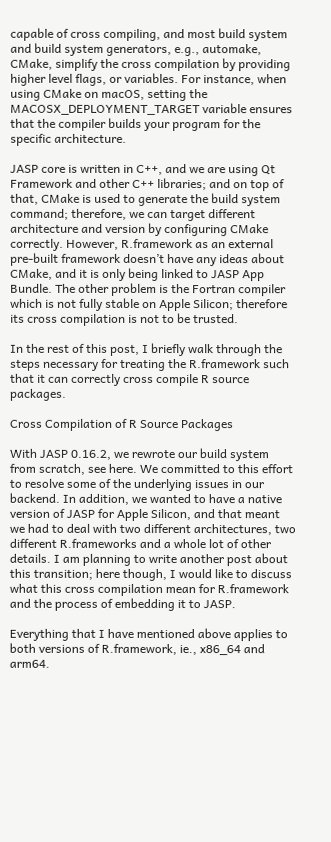capable of cross compiling, and most build system and build system generators, e.g., automake, CMake, simplify the cross compilation by providing higher level flags, or variables. For instance, when using CMake on macOS, setting the MACOSX_DEPLOYMENT_TARGET variable ensures that the compiler builds your program for the specific architecture.

JASP core is written in C++, and we are using Qt Framework and other C++ libraries; and on top of that, CMake is used to generate the build system command; therefore, we can target different architecture and version by configuring CMake correctly. However, R.framework as an external pre-built framework doesn’t have any ideas about CMake, and it is only being linked to JASP App Bundle. The other problem is the Fortran compiler which is not fully stable on Apple Silicon; therefore its cross compilation is not to be trusted.

In the rest of this post, I briefly walk through the steps necessary for treating the R.framework such that it can correctly cross compile R source packages.

Cross Compilation of R Source Packages

With JASP 0.16.2, we rewrote our build system from scratch, see here. We committed to this effort to resolve some of the underlying issues in our backend. In addition, we wanted to have a native version of JASP for Apple Silicon, and that meant we had to deal with two different architectures, two different R.frameworks and a whole lot of other details. I am planning to write another post about this transition; here though, I would like to discuss what this cross compilation mean for R.framework and the process of embedding it to JASP.

Everything that I have mentioned above applies to both versions of R.framework, ie., x86_64 and arm64.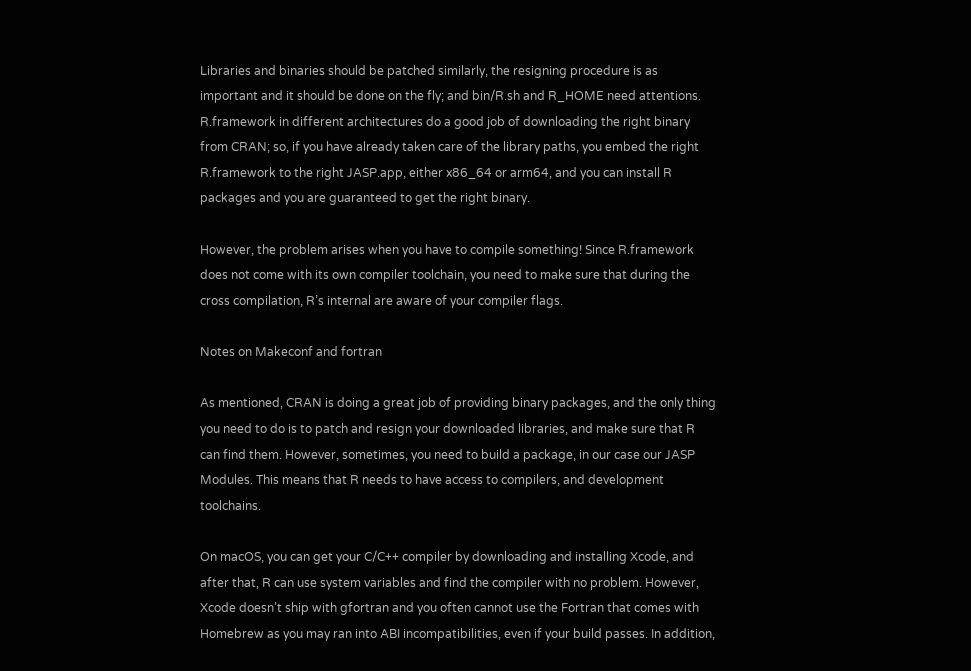Libraries and binaries should be patched similarly, the resigning procedure is as important and it should be done on the fly; and bin/R.sh and R_HOME need attentions. R.framework in different architectures do a good job of downloading the right binary from CRAN; so, if you have already taken care of the library paths, you embed the right R.framework to the right JASP.app, either x86_64 or arm64, and you can install R packages and you are guaranteed to get the right binary.

However, the problem arises when you have to compile something! Since R.framework does not come with its own compiler toolchain, you need to make sure that during the cross compilation, R’s internal are aware of your compiler flags.

Notes on Makeconf and fortran

As mentioned, CRAN is doing a great job of providing binary packages, and the only thing you need to do is to patch and resign your downloaded libraries, and make sure that R can find them. However, sometimes, you need to build a package, in our case our JASP Modules. This means that R needs to have access to compilers, and development toolchains.

On macOS, you can get your C/C++ compiler by downloading and installing Xcode, and after that, R can use system variables and find the compiler with no problem. However, Xcode doesn’t ship with gfortran and you often cannot use the Fortran that comes with Homebrew as you may ran into ABI incompatibilities, even if your build passes. In addition,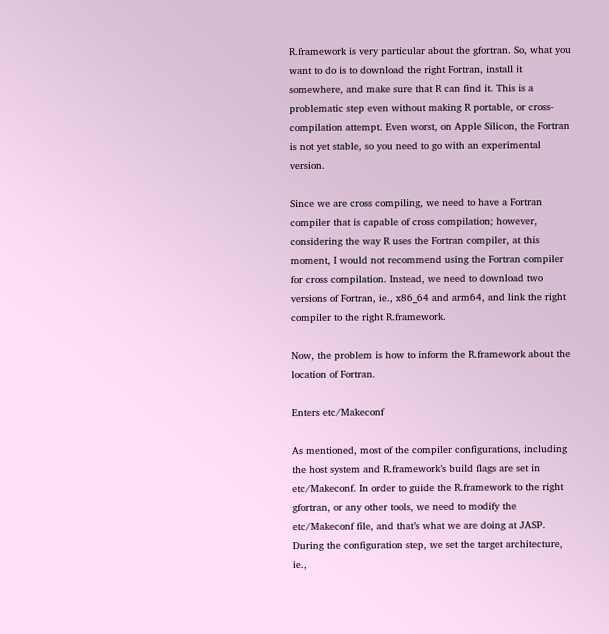R.framework is very particular about the gfortran. So, what you want to do is to download the right Fortran, install it somewhere, and make sure that R can find it. This is a problematic step even without making R portable, or cross-compilation attempt. Even worst, on Apple Silicon, the Fortran is not yet stable, so you need to go with an experimental version.

Since we are cross compiling, we need to have a Fortran compiler that is capable of cross compilation; however, considering the way R uses the Fortran compiler, at this moment, I would not recommend using the Fortran compiler for cross compilation. Instead, we need to download two versions of Fortran, ie., x86_64 and arm64, and link the right compiler to the right R.framework.

Now, the problem is how to inform the R.framework about the location of Fortran.

Enters etc/Makeconf

As mentioned, most of the compiler configurations, including the host system and R.framework’s build flags are set in etc/Makeconf. In order to guide the R.framework to the right gfortran, or any other tools, we need to modify the etc/Makeconf file, and that’s what we are doing at JASP. During the configuration step, we set the target architecture, ie.,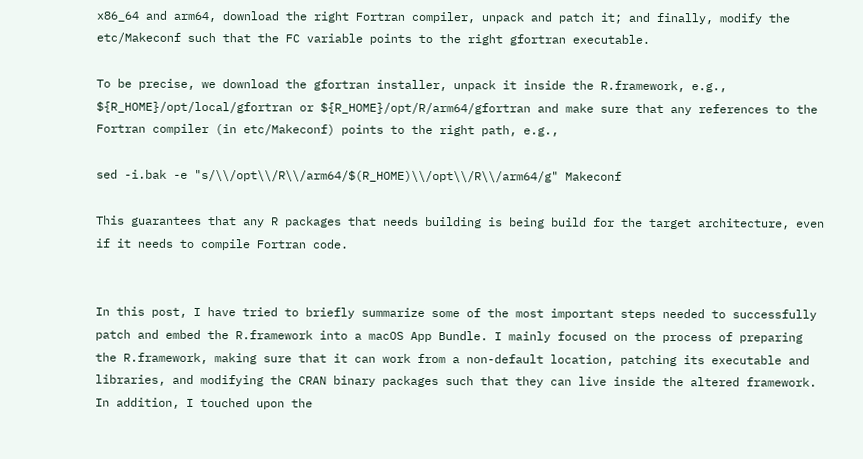x86_64 and arm64, download the right Fortran compiler, unpack and patch it; and finally, modify the etc/Makeconf such that the FC variable points to the right gfortran executable.

To be precise, we download the gfortran installer, unpack it inside the R.framework, e.g., ${R_HOME}/opt/local/gfortran or ${R_HOME}/opt/R/arm64/gfortran and make sure that any references to the Fortran compiler (in etc/Makeconf) points to the right path, e.g.,

sed -i.bak -e "s/\\/opt\\/R\\/arm64/$(R_HOME)\\/opt\\/R\\/arm64/g" Makeconf

This guarantees that any R packages that needs building is being build for the target architecture, even if it needs to compile Fortran code.


In this post, I have tried to briefly summarize some of the most important steps needed to successfully patch and embed the R.framework into a macOS App Bundle. I mainly focused on the process of preparing the R.framework, making sure that it can work from a non-default location, patching its executable and libraries, and modifying the CRAN binary packages such that they can live inside the altered framework. In addition, I touched upon the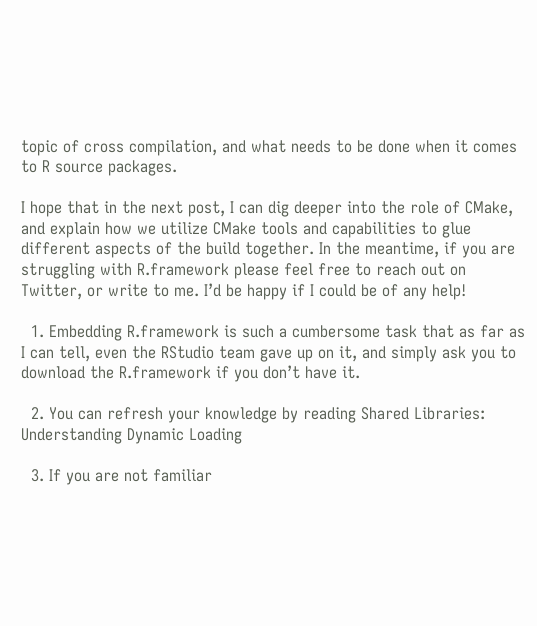topic of cross compilation, and what needs to be done when it comes to R source packages.

I hope that in the next post, I can dig deeper into the role of CMake, and explain how we utilize CMake tools and capabilities to glue different aspects of the build together. In the meantime, if you are struggling with R.framework please feel free to reach out on Twitter, or write to me. I’d be happy if I could be of any help!

  1. Embedding R.framework is such a cumbersome task that as far as I can tell, even the RStudio team gave up on it, and simply ask you to download the R.framework if you don’t have it.

  2. You can refresh your knowledge by reading Shared Libraries: Understanding Dynamic Loading

  3. If you are not familiar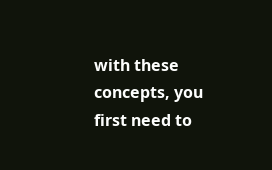with these concepts, you first need to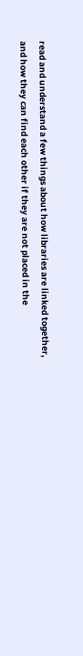read and understand a few things about how libraries are linked together, and how they can find each other if they are not placed in the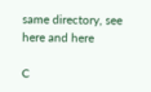same directory, see here and here

C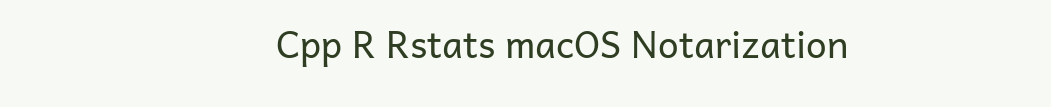Cpp R Rstats macOS Notarization